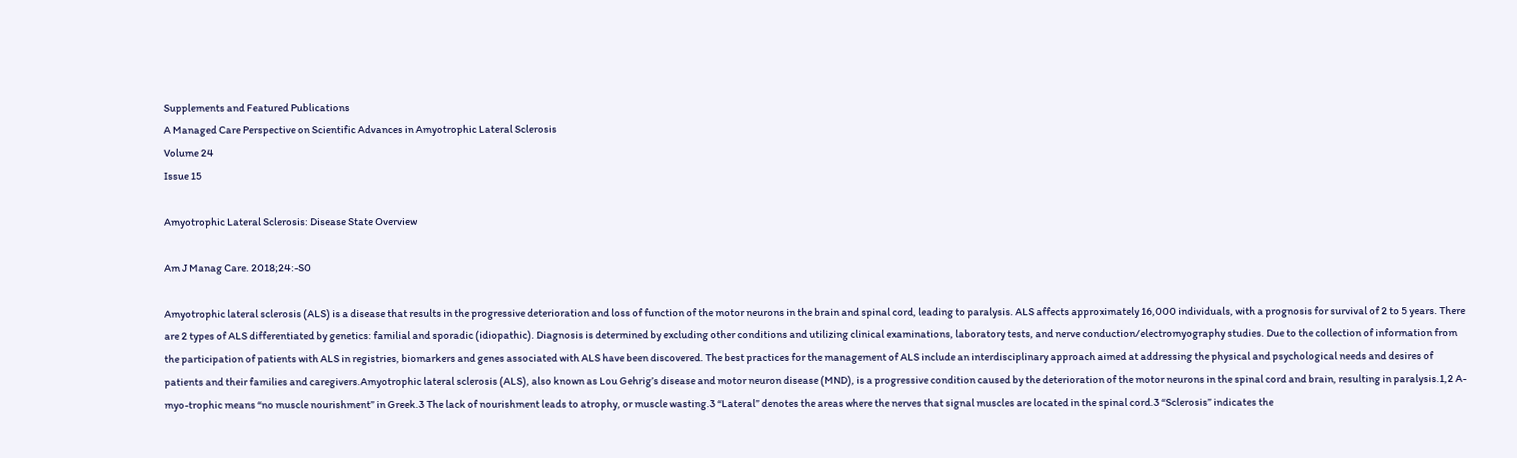Supplements and Featured Publications
A Managed Care Perspective on Scientific Advances in Amyotrophic Lateral Sclerosis
Volume 24
Issue 15

Amyotrophic Lateral Sclerosis: Disease State Overview

Am J Manag Care. 2018;24:-S0

Amyotrophic lateral sclerosis (ALS) is a disease that results in the progressive deterioration and loss of function of the motor neurons in the brain and spinal cord, leading to paralysis. ALS affects approximately 16,000 individuals, with a prognosis for survival of 2 to 5 years. There are 2 types of ALS differentiated by genetics: familial and sporadic (idiopathic). Diagnosis is determined by excluding other conditions and utilizing clinical examinations, laboratory tests, and nerve conduction/electromyography studies. Due to the collection of information from the participation of patients with ALS in registries, biomarkers and genes associated with ALS have been discovered. The best practices for the management of ALS include an interdisciplinary approach aimed at addressing the physical and psychological needs and desires of patients and their families and caregivers.Amyotrophic lateral sclerosis (ALS), also known as Lou Gehrig’s disease and motor neuron disease (MND), is a progressive condition caused by the deterioration of the motor neurons in the spinal cord and brain, resulting in paralysis.1,2 A-myo-trophic means “no muscle nourishment” in Greek.3 The lack of nourishment leads to atrophy, or muscle wasting.3 “Lateral” denotes the areas where the nerves that signal muscles are located in the spinal cord.3 “Sclerosis” indicates the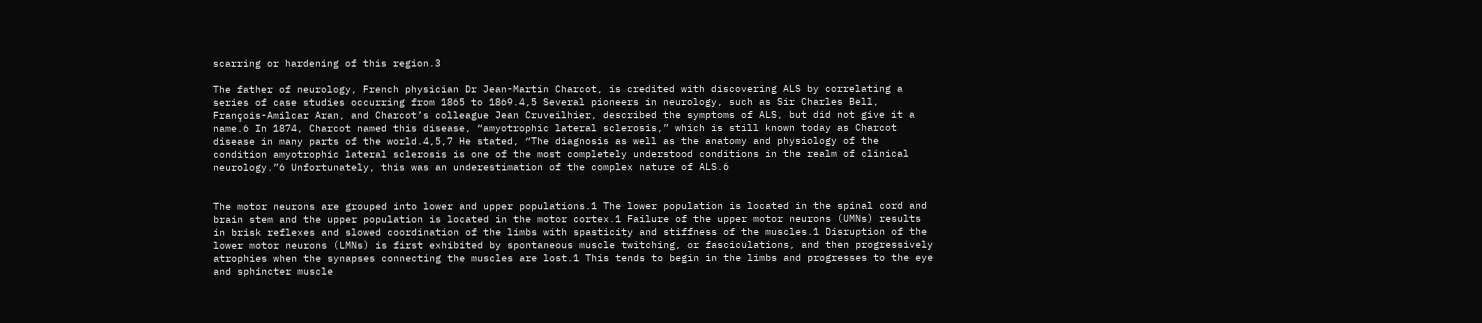scarring or hardening of this region.3

The father of neurology, French physician Dr Jean-Martin Charcot, is credited with discovering ALS by correlating a series of case studies occurring from 1865 to 1869.4,5 Several pioneers in neurology, such as Sir Charles Bell, François-Amilcar Aran, and Charcot’s colleague Jean Cruveilhier, described the symptoms of ALS, but did not give it a name.6 In 1874, Charcot named this disease, “amyotrophic lateral sclerosis,” which is still known today as Charcot disease in many parts of the world.4,5,7 He stated, “The diagnosis as well as the anatomy and physiology of the condition amyotrophic lateral sclerosis is one of the most completely understood conditions in the realm of clinical neurology.”6 Unfortunately, this was an underestimation of the complex nature of ALS.6


The motor neurons are grouped into lower and upper populations.1 The lower population is located in the spinal cord and brain stem and the upper population is located in the motor cortex.1 Failure of the upper motor neurons (UMNs) results in brisk reflexes and slowed coordination of the limbs with spasticity and stiffness of the muscles.1 Disruption of the lower motor neurons (LMNs) is first exhibited by spontaneous muscle twitching, or fasciculations, and then progressively atrophies when the synapses connecting the muscles are lost.1 This tends to begin in the limbs and progresses to the eye and sphincter muscle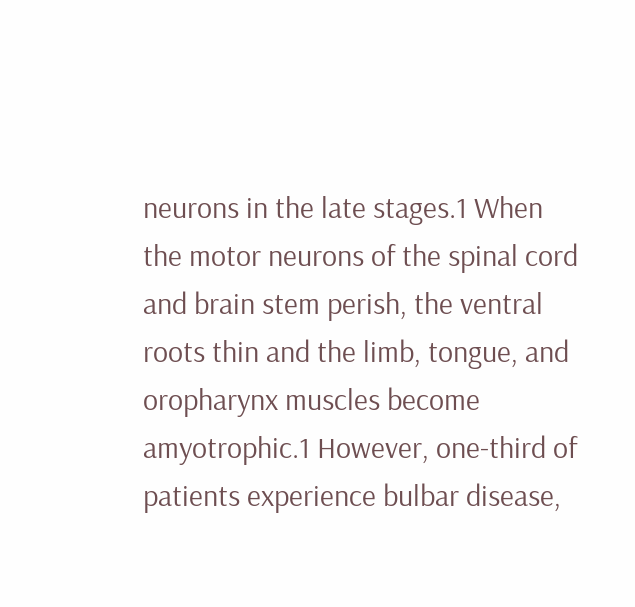neurons in the late stages.1 When the motor neurons of the spinal cord and brain stem perish, the ventral roots thin and the limb, tongue, and oropharynx muscles become amyotrophic.1 However, one-third of patients experience bulbar disease,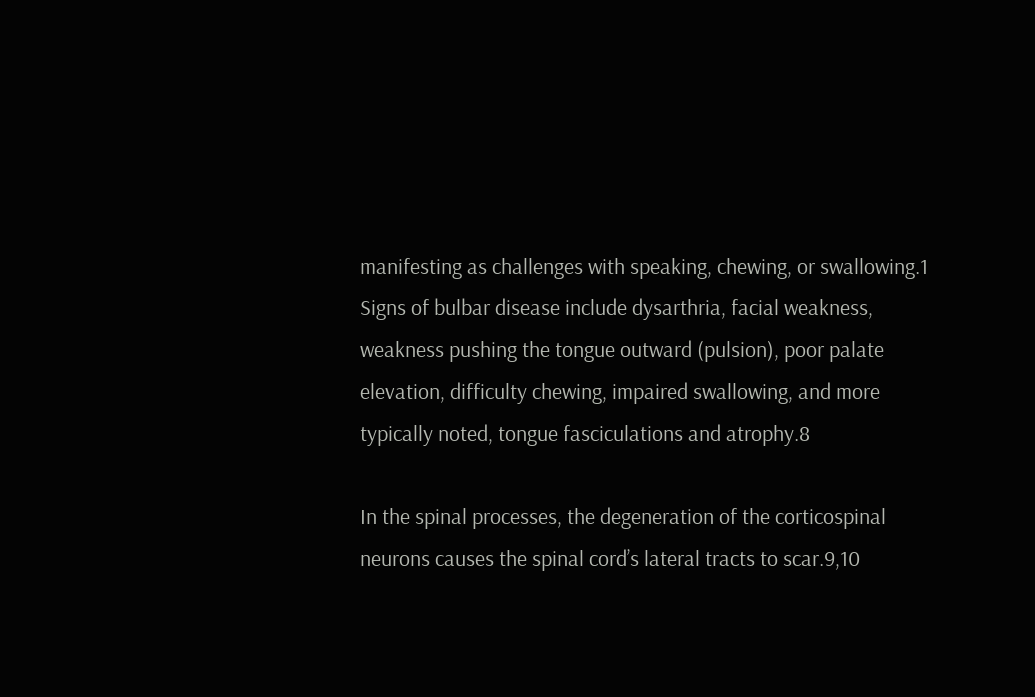manifesting as challenges with speaking, chewing, or swallowing.1 Signs of bulbar disease include dysarthria, facial weakness, weakness pushing the tongue outward (pulsion), poor palate elevation, difficulty chewing, impaired swallowing, and more typically noted, tongue fasciculations and atrophy.8

In the spinal processes, the degeneration of the corticospinal neurons causes the spinal cord’s lateral tracts to scar.9,10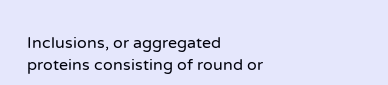Inclusions, or aggregated proteins consisting of round or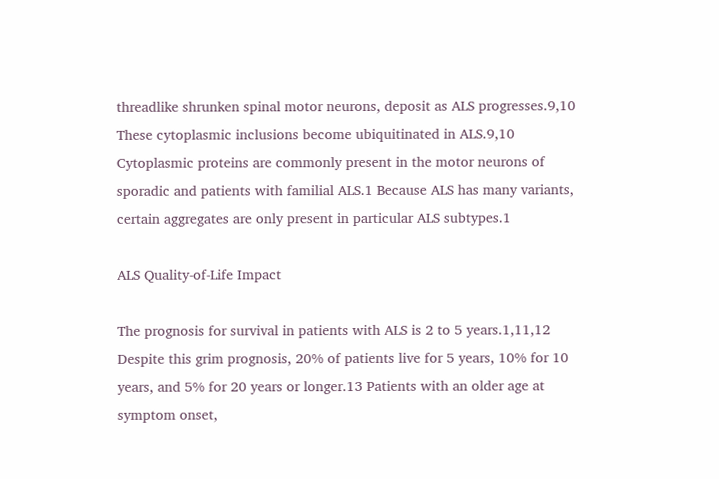threadlike shrunken spinal motor neurons, deposit as ALS progresses.9,10 These cytoplasmic inclusions become ubiquitinated in ALS.9,10 Cytoplasmic proteins are commonly present in the motor neurons of sporadic and patients with familial ALS.1 Because ALS has many variants, certain aggregates are only present in particular ALS subtypes.1

ALS Quality-of-Life Impact

The prognosis for survival in patients with ALS is 2 to 5 years.1,11,12 Despite this grim prognosis, 20% of patients live for 5 years, 10% for 10 years, and 5% for 20 years or longer.13 Patients with an older age at symptom onset,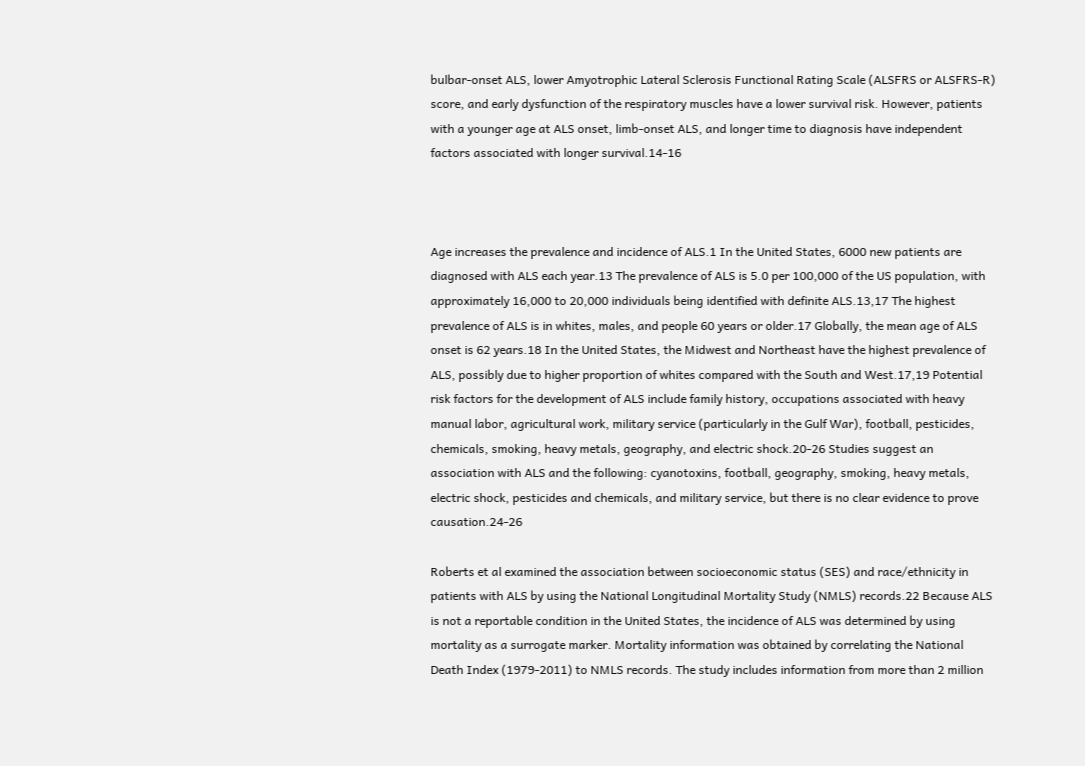bulbar-onset ALS, lower Amyotrophic Lateral Sclerosis Functional Rating Scale (ALSFRS or ALSFRS-R) score, and early dysfunction of the respiratory muscles have a lower survival risk. However, patients with a younger age at ALS onset, limb-onset ALS, and longer time to diagnosis have independent factors associated with longer survival.14-16



Age increases the prevalence and incidence of ALS.1 In the United States, 6000 new patients are diagnosed with ALS each year.13 The prevalence of ALS is 5.0 per 100,000 of the US population, with approximately 16,000 to 20,000 individuals being identified with definite ALS.13,17 The highest prevalence of ALS is in whites, males, and people 60 years or older.17 Globally, the mean age of ALS onset is 62 years.18 In the United States, the Midwest and Northeast have the highest prevalence of ALS, possibly due to higher proportion of whites compared with the South and West.17,19 Potential risk factors for the development of ALS include family history, occupations associated with heavy manual labor, agricultural work, military service (particularly in the Gulf War), football, pesticides, chemicals, smoking, heavy metals, geography, and electric shock.20-26 Studies suggest an association with ALS and the following: cyanotoxins, football, geography, smoking, heavy metals, electric shock, pesticides and chemicals, and military service, but there is no clear evidence to prove causation.24-26

Roberts et al examined the association between socioeconomic status (SES) and race/ethnicity in patients with ALS by using the National Longitudinal Mortality Study (NMLS) records.22 Because ALS is not a reportable condition in the United States, the incidence of ALS was determined by using mortality as a surrogate marker. Mortality information was obtained by correlating the National Death Index (1979-2011) to NMLS records. The study includes information from more than 2 million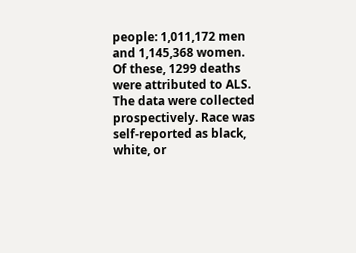people: 1,011,172 men and 1,145,368 women. Of these, 1299 deaths were attributed to ALS. The data were collected prospectively. Race was self-reported as black, white, or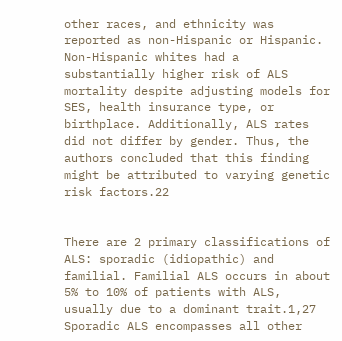other races, and ethnicity was reported as non-Hispanic or Hispanic. Non-Hispanic whites had a substantially higher risk of ALS mortality despite adjusting models for SES, health insurance type, or birthplace. Additionally, ALS rates did not differ by gender. Thus, the authors concluded that this finding might be attributed to varying genetic risk factors.22


There are 2 primary classifications of ALS: sporadic (idiopathic) and familial. Familial ALS occurs in about 5% to 10% of patients with ALS, usually due to a dominant trait.1,27 Sporadic ALS encompasses all other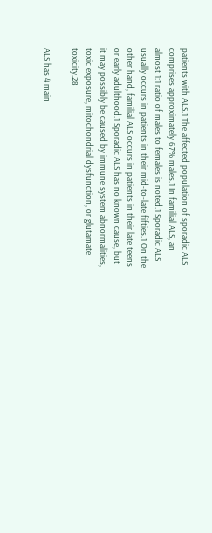patients with ALS.1 The affected population of sporadic ALS comprises approximately 67% males.1 In familial ALS, an almost 1:1 ratio of males to females is noted.1 Sporadic ALS usually occurs in patients in their mid-to-late fifties.1 On the other hand, familial ALS occurs in patients in their late teens or early adulthood.1 Sporadic ALS has no known cause, but it may possibly be caused by immune system abnormalities, toxic exposure, mitochondrial dysfunction, or glutamate toxicity.28

ALS has 4 main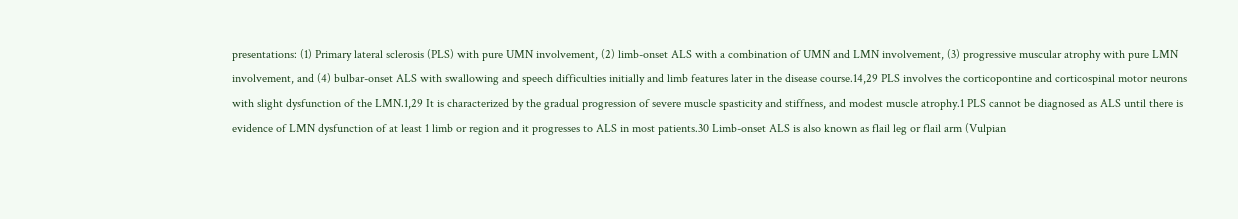presentations: (1) Primary lateral sclerosis (PLS) with pure UMN involvement, (2) limb-onset ALS with a combination of UMN and LMN involvement, (3) progressive muscular atrophy with pure LMN involvement, and (4) bulbar-onset ALS with swallowing and speech difficulties initially and limb features later in the disease course.14,29 PLS involves the corticopontine and corticospinal motor neurons with slight dysfunction of the LMN.1,29 It is characterized by the gradual progression of severe muscle spasticity and stiffness, and modest muscle atrophy.1 PLS cannot be diagnosed as ALS until there is evidence of LMN dysfunction of at least 1 limb or region and it progresses to ALS in most patients.30 Limb-onset ALS is also known as flail leg or flail arm (Vulpian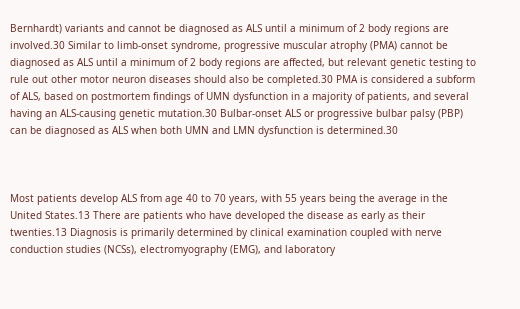Bernhardt) variants and cannot be diagnosed as ALS until a minimum of 2 body regions are involved.30 Similar to limb-onset syndrome, progressive muscular atrophy (PMA) cannot be diagnosed as ALS until a minimum of 2 body regions are affected, but relevant genetic testing to rule out other motor neuron diseases should also be completed.30 PMA is considered a subform of ALS, based on postmortem findings of UMN dysfunction in a majority of patients, and several having an ALS-causing genetic mutation.30 Bulbar-onset ALS or progressive bulbar palsy (PBP) can be diagnosed as ALS when both UMN and LMN dysfunction is determined.30



Most patients develop ALS from age 40 to 70 years, with 55 years being the average in the United States.13 There are patients who have developed the disease as early as their twenties.13 Diagnosis is primarily determined by clinical examination coupled with nerve conduction studies (NCSs), electromyography (EMG), and laboratory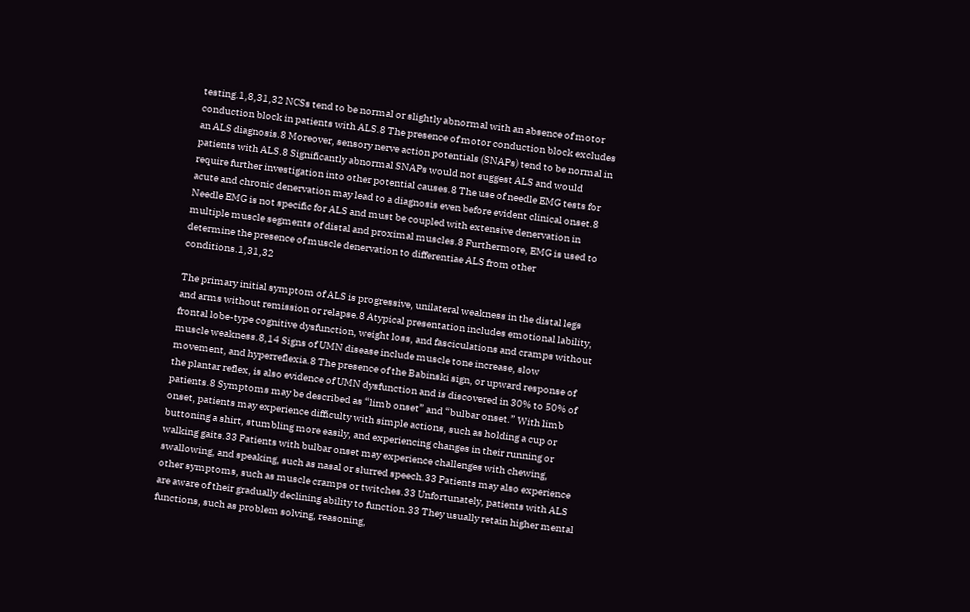testing.1,8,31,32 NCSs tend to be normal or slightly abnormal with an absence of motor conduction block in patients with ALS.8 The presence of motor conduction block excludes an ALS diagnosis.8 Moreover, sensory nerve action potentials (SNAPs) tend to be normal in patients with ALS.8 Significantly abnormal SNAPs would not suggest ALS and would require further investigation into other potential causes.8 The use of needle EMG tests for acute and chronic denervation may lead to a diagnosis even before evident clinical onset.8 Needle EMG is not specific for ALS and must be coupled with extensive denervation in multiple muscle segments of distal and proximal muscles.8 Furthermore, EMG is used to determine the presence of muscle denervation to differentiae ALS from other conditions.1,31,32

The primary initial symptom of ALS is progressive, unilateral weakness in the distal legs and arms without remission or relapse.8 Atypical presentation includes emotional lability, frontal lobe-type cognitive dysfunction, weight loss, and fasciculations and cramps without muscle weakness.8,14 Signs of UMN disease include muscle tone increase, slow movement, and hyperreflexia.8 The presence of the Babinski sign, or upward response of the plantar reflex, is also evidence of UMN dysfunction and is discovered in 30% to 50% of patients.8 Symptoms may be described as “limb onset” and “bulbar onset.” With limb onset, patients may experience difficulty with simple actions, such as holding a cup or buttoning a shirt, stumbling more easily, and experiencing changes in their running or walking gaits.33 Patients with bulbar onset may experience challenges with chewing, swallowing, and speaking, such as nasal or slurred speech.33 Patients may also experience other symptoms, such as muscle cramps or twitches.33 Unfortunately, patients with ALS are aware of their gradually declining ability to function.33 They usually retain higher mental functions, such as problem solving, reasoning,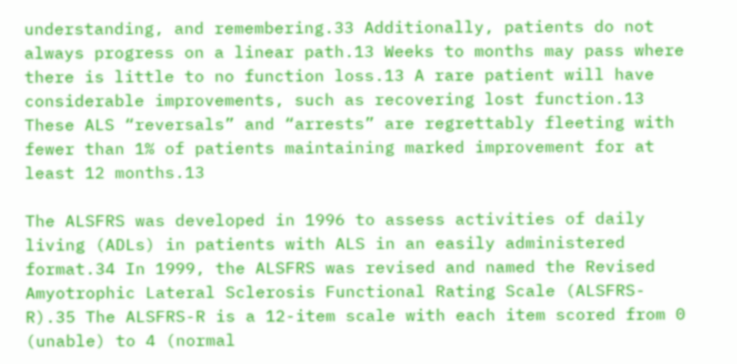understanding, and remembering.33 Additionally, patients do not always progress on a linear path.13 Weeks to months may pass where there is little to no function loss.13 A rare patient will have considerable improvements, such as recovering lost function.13 These ALS “reversals” and “arrests” are regrettably fleeting with fewer than 1% of patients maintaining marked improvement for at least 12 months.13

The ALSFRS was developed in 1996 to assess activities of daily living (ADLs) in patients with ALS in an easily administered format.34 In 1999, the ALSFRS was revised and named the Revised Amyotrophic Lateral Sclerosis Functional Rating Scale (ALSFRS-R).35 The ALSFRS-R is a 12-item scale with each item scored from 0 (unable) to 4 (normal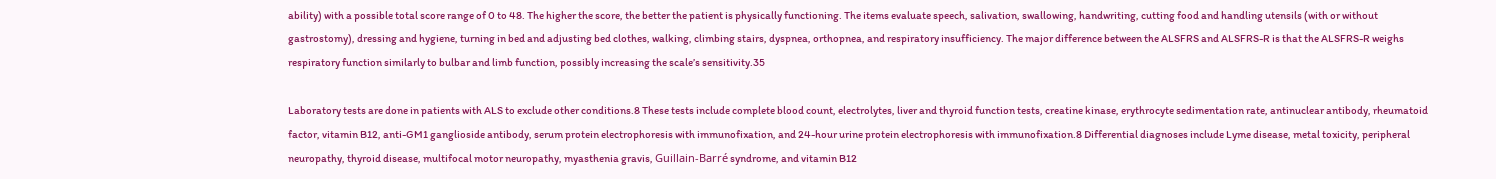ability) with a possible total score range of 0 to 48. The higher the score, the better the patient is physically functioning. The items evaluate speech, salivation, swallowing, handwriting, cutting food and handling utensils (with or without gastrostomy), dressing and hygiene, turning in bed and adjusting bed clothes, walking, climbing stairs, dyspnea, orthopnea, and respiratory insufficiency. The major difference between the ALSFRS and ALSFRS-R is that the ALSFRS-R weighs respiratory function similarly to bulbar and limb function, possibly increasing the scale’s sensitivity.35

Laboratory tests are done in patients with ALS to exclude other conditions.8 These tests include complete blood count, electrolytes, liver and thyroid function tests, creatine kinase, erythrocyte sedimentation rate, antinuclear antibody, rheumatoid factor, vitamin B12, anti-GM1 ganglioside antibody, serum protein electrophoresis with immunofixation, and 24-hour urine protein electrophoresis with immunofixation.8 Differential diagnoses include Lyme disease, metal toxicity, peripheral neuropathy, thyroid disease, multifocal motor neuropathy, myasthenia gravis, Guillain-Barré syndrome, and vitamin B12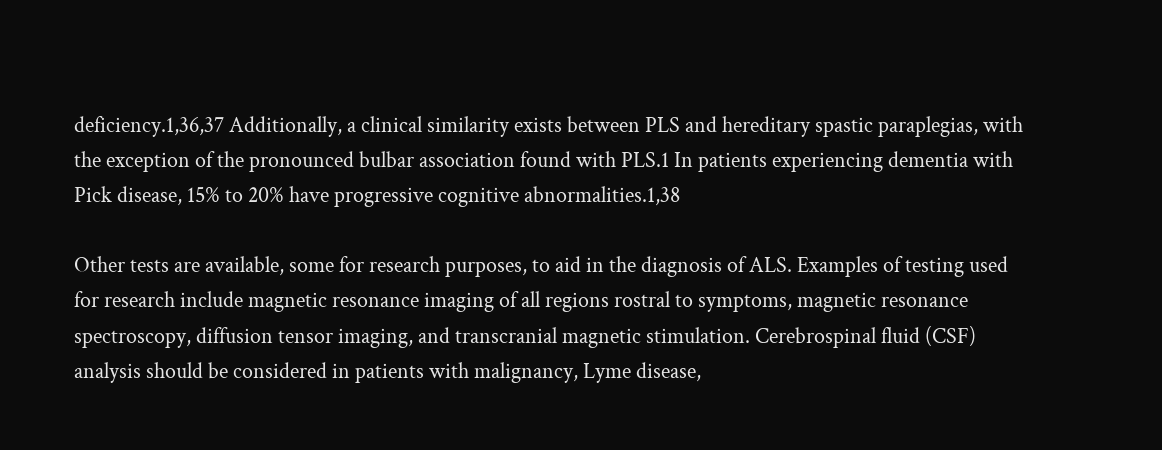deficiency.1,36,37 Additionally, a clinical similarity exists between PLS and hereditary spastic paraplegias, with the exception of the pronounced bulbar association found with PLS.1 In patients experiencing dementia with Pick disease, 15% to 20% have progressive cognitive abnormalities.1,38

Other tests are available, some for research purposes, to aid in the diagnosis of ALS. Examples of testing used for research include magnetic resonance imaging of all regions rostral to symptoms, magnetic resonance spectroscopy, diffusion tensor imaging, and transcranial magnetic stimulation. Cerebrospinal fluid (CSF) analysis should be considered in patients with malignancy, Lyme disease,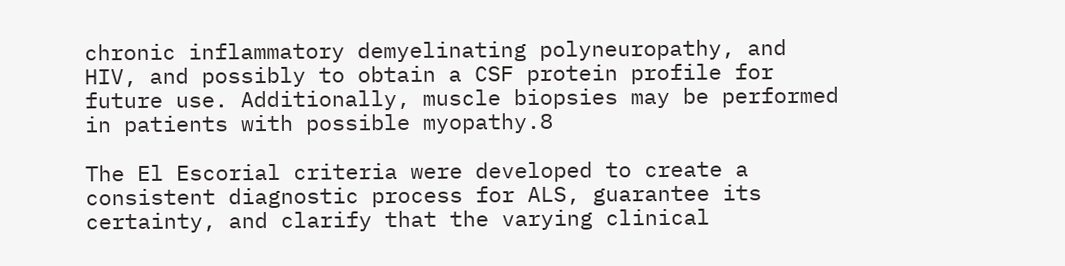chronic inflammatory demyelinating polyneuropathy, and HIV, and possibly to obtain a CSF protein profile for future use. Additionally, muscle biopsies may be performed in patients with possible myopathy.8

The El Escorial criteria were developed to create a consistent diagnostic process for ALS, guarantee its certainty, and clarify that the varying clinical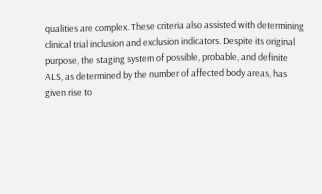qualities are complex. These criteria also assisted with determining clinical trial inclusion and exclusion indicators. Despite its original purpose, the staging system of possible, probable, and definite ALS, as determined by the number of affected body areas, has given rise to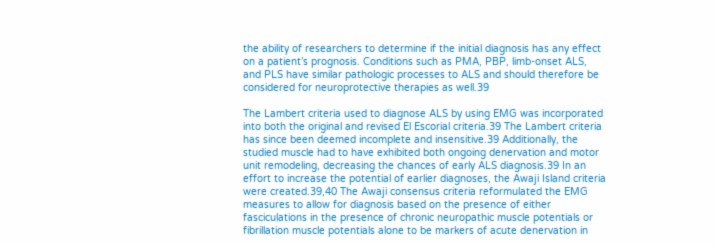the ability of researchers to determine if the initial diagnosis has any effect on a patient’s prognosis. Conditions such as PMA, PBP, limb-onset ALS, and PLS have similar pathologic processes to ALS and should therefore be considered for neuroprotective therapies as well.39

The Lambert criteria used to diagnose ALS by using EMG was incorporated into both the original and revised El Escorial criteria.39 The Lambert criteria has since been deemed incomplete and insensitive.39 Additionally, the studied muscle had to have exhibited both ongoing denervation and motor unit remodeling, decreasing the chances of early ALS diagnosis.39 In an effort to increase the potential of earlier diagnoses, the Awaji Island criteria were created.39,40 The Awaji consensus criteria reformulated the EMG measures to allow for diagnosis based on the presence of either fasciculations in the presence of chronic neuropathic muscle potentials or fibrillation muscle potentials alone to be markers of acute denervation in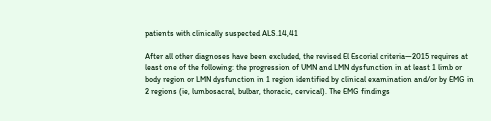patients with clinically suspected ALS.14,41

After all other diagnoses have been excluded, the revised El Escorial criteria—2015 requires at least one of the following: the progression of UMN and LMN dysfunction in at least 1 limb or body region or LMN dysfunction in 1 region identified by clinical examination and/or by EMG in 2 regions (ie, lumbosacral, bulbar, thoracic, cervical). The EMG findings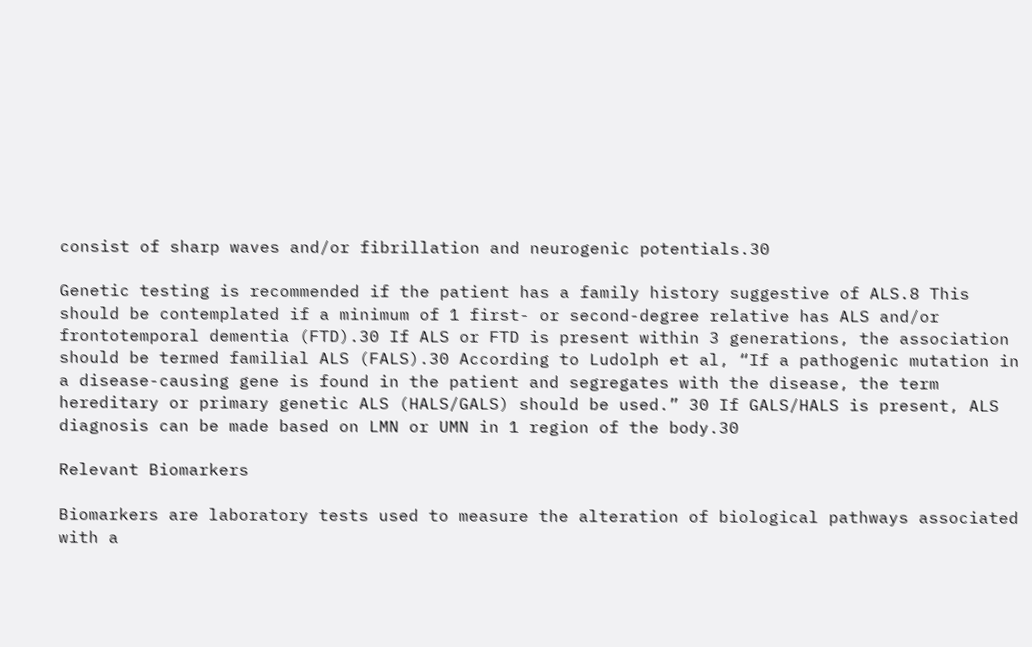consist of sharp waves and/or fibrillation and neurogenic potentials.30

Genetic testing is recommended if the patient has a family history suggestive of ALS.8 This should be contemplated if a minimum of 1 first- or second-degree relative has ALS and/or frontotemporal dementia (FTD).30 If ALS or FTD is present within 3 generations, the association should be termed familial ALS (FALS).30 According to Ludolph et al, “If a pathogenic mutation in a disease-causing gene is found in the patient and segregates with the disease, the term hereditary or primary genetic ALS (HALS/GALS) should be used.” 30 If GALS/HALS is present, ALS diagnosis can be made based on LMN or UMN in 1 region of the body.30

Relevant Biomarkers

Biomarkers are laboratory tests used to measure the alteration of biological pathways associated with a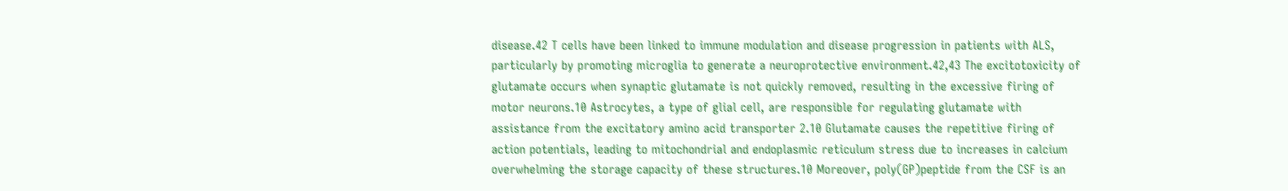disease.42 T cells have been linked to immune modulation and disease progression in patients with ALS, particularly by promoting microglia to generate a neuroprotective environment.42,43 The excitotoxicity of glutamate occurs when synaptic glutamate is not quickly removed, resulting in the excessive firing of motor neurons.10 Astrocytes, a type of glial cell, are responsible for regulating glutamate with assistance from the excitatory amino acid transporter 2.10 Glutamate causes the repetitive firing of action potentials, leading to mitochondrial and endoplasmic reticulum stress due to increases in calcium overwhelming the storage capacity of these structures.10 Moreover, poly(GP)peptide from the CSF is an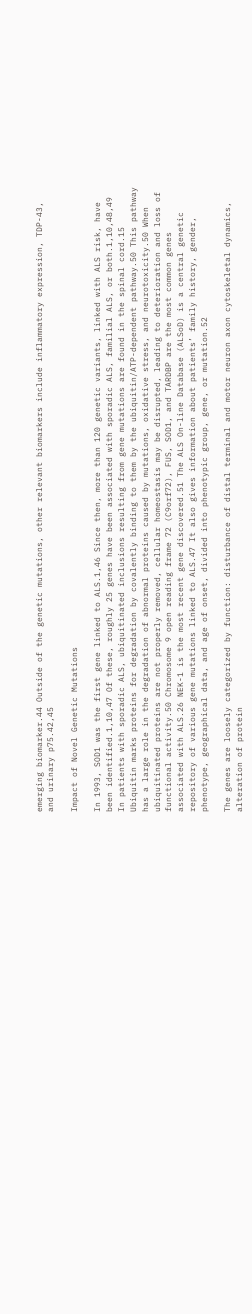emerging biomarker.44 Outside of the genetic mutations, other relevant biomarkers include inflammatory expression, TDP-43, and urinary p75.42,45

Impact of Novel Genetic Mutations

In 1993, SOD1 was the first gene linked to ALS.1,46 Since then, more than 120 genetic variants, linked with ALS risk, have been identified.1,10,47 Of these, roughly 25 genes have been associated with sporadic ALS, familial ALS, or both.1,10,48,49 In patients with sporadic ALS, ubiquitinated inclusions resulting from gene mutations are found in the spinal cord.15 Ubiquitin marks proteins for degradation by covalently binding to them by the ubiquitin/ATP-dependent pathway.50 This pathway has a large role in the degradation of abnormal proteins caused by mutations, oxidative stress, and neurotoxicity.50 When ubiquitinated proteins are not properly removed, cellular homeostasis may be disrupted, leading to deterioration and loss of functional activity.50 Chromosome 9 open reading frame 72 (C9orf72), FUS, SOD1, and TARDBP are the most common genes associated with ALS.26 NEK-1 is the most recent gene discovered.51 The ALS On-line Database (ALSoD) is a central genetic repository of various gene mutations linked to ALS.47 It also gives information about patients’ family history, gender, phenotype, geographical data, and age of onset, divided into phenotypic group, gene, or mutation.52

The genes are loosely categorized by function: disturbance of distal terminal and motor neuron axon cytoskeletal dynamics, alteration of protein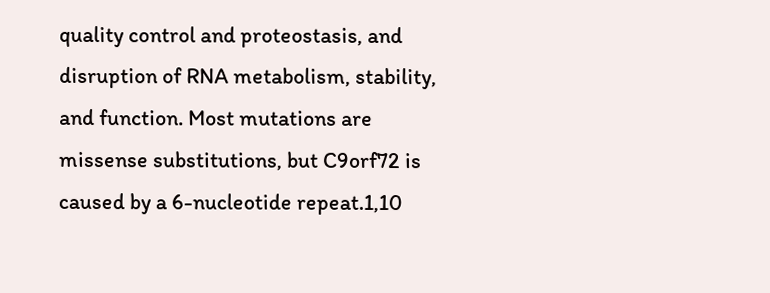quality control and proteostasis, and disruption of RNA metabolism, stability, and function. Most mutations are missense substitutions, but C9orf72 is caused by a 6-nucleotide repeat.1,10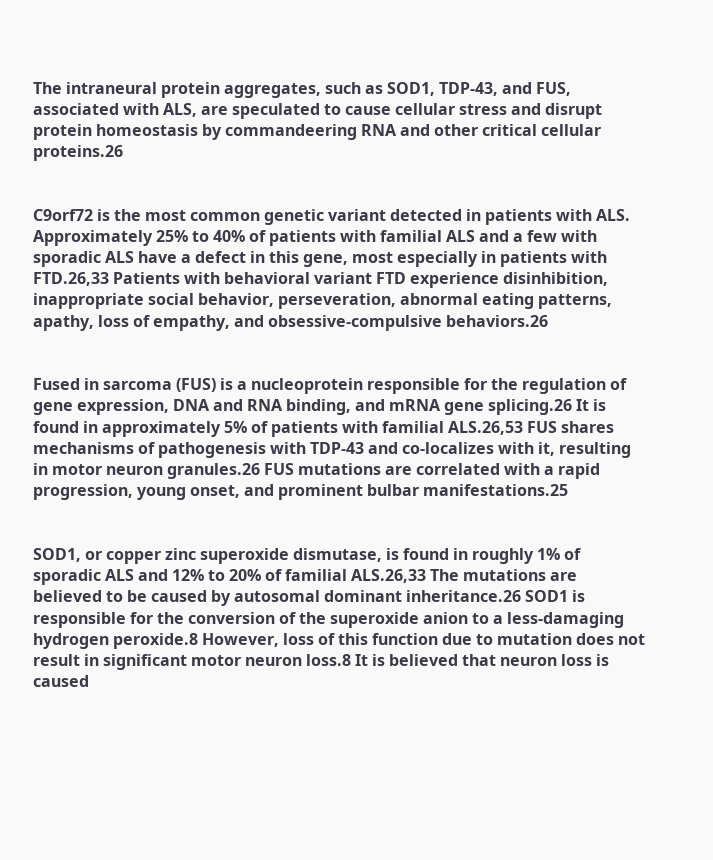The intraneural protein aggregates, such as SOD1, TDP-43, and FUS, associated with ALS, are speculated to cause cellular stress and disrupt protein homeostasis by commandeering RNA and other critical cellular proteins.26


C9orf72 is the most common genetic variant detected in patients with ALS. Approximately 25% to 40% of patients with familial ALS and a few with sporadic ALS have a defect in this gene, most especially in patients with FTD.26,33 Patients with behavioral variant FTD experience disinhibition, inappropriate social behavior, perseveration, abnormal eating patterns, apathy, loss of empathy, and obsessive-compulsive behaviors.26


Fused in sarcoma (FUS) is a nucleoprotein responsible for the regulation of gene expression, DNA and RNA binding, and mRNA gene splicing.26 It is found in approximately 5% of patients with familial ALS.26,53 FUS shares mechanisms of pathogenesis with TDP-43 and co-localizes with it, resulting in motor neuron granules.26 FUS mutations are correlated with a rapid progression, young onset, and prominent bulbar manifestations.25


SOD1, or copper zinc superoxide dismutase, is found in roughly 1% of sporadic ALS and 12% to 20% of familial ALS.26,33 The mutations are believed to be caused by autosomal dominant inheritance.26 SOD1 is responsible for the conversion of the superoxide anion to a less-damaging hydrogen peroxide.8 However, loss of this function due to mutation does not result in significant motor neuron loss.8 It is believed that neuron loss is caused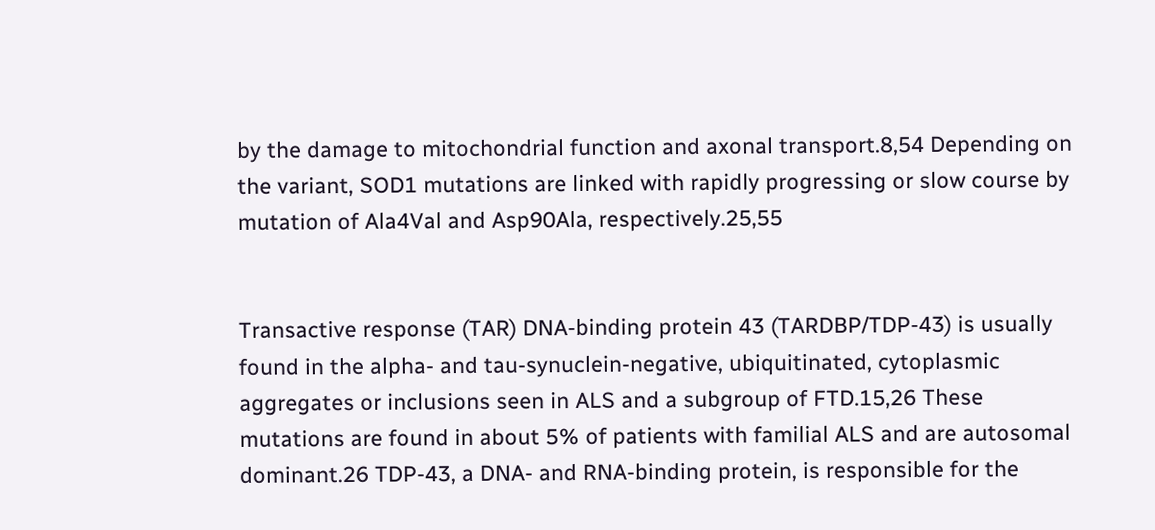by the damage to mitochondrial function and axonal transport.8,54 Depending on the variant, SOD1 mutations are linked with rapidly progressing or slow course by mutation of Ala4Val and Asp90Ala, respectively.25,55


Transactive response (TAR) DNA-binding protein 43 (TARDBP/TDP-43) is usually found in the alpha- and tau-synuclein-negative, ubiquitinated, cytoplasmic aggregates or inclusions seen in ALS and a subgroup of FTD.15,26 These mutations are found in about 5% of patients with familial ALS and are autosomal dominant.26 TDP-43, a DNA- and RNA-binding protein, is responsible for the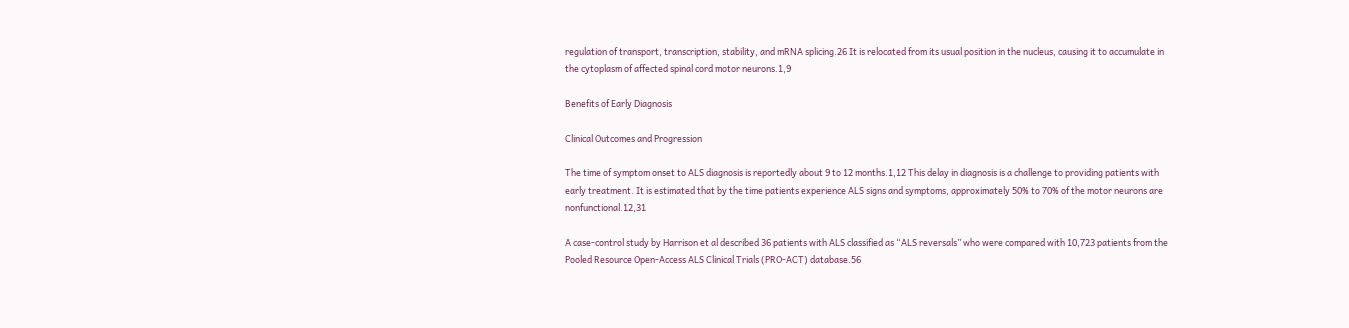regulation of transport, transcription, stability, and mRNA splicing.26 It is relocated from its usual position in the nucleus, causing it to accumulate in the cytoplasm of affected spinal cord motor neurons.1,9

Benefits of Early Diagnosis

Clinical Outcomes and Progression

The time of symptom onset to ALS diagnosis is reportedly about 9 to 12 months.1,12 This delay in diagnosis is a challenge to providing patients with early treatment. It is estimated that by the time patients experience ALS signs and symptoms, approximately 50% to 70% of the motor neurons are nonfunctional.12,31

A case-control study by Harrison et al described 36 patients with ALS classified as “ALS reversals” who were compared with 10,723 patients from the Pooled Resource Open-Access ALS Clinical Trials (PRO-ACT) database.56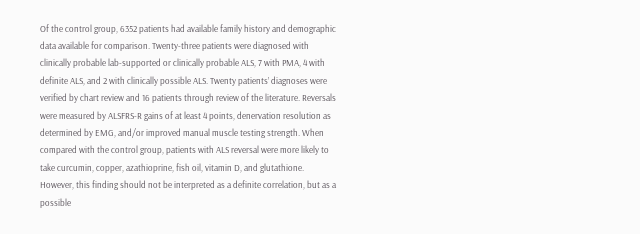Of the control group, 6352 patients had available family history and demographic data available for comparison. Twenty-three patients were diagnosed with clinically probable lab-supported or clinically probable ALS, 7 with PMA, 4 with definite ALS, and 2 with clinically possible ALS. Twenty patients’ diagnoses were verified by chart review and 16 patients through review of the literature. Reversals were measured by ALSFRS-R gains of at least 4 points, denervation resolution as determined by EMG, and/or improved manual muscle testing strength. When compared with the control group, patients with ALS reversal were more likely to take curcumin, copper, azathioprine, fish oil, vitamin D, and glutathione. However, this finding should not be interpreted as a definite correlation, but as a possible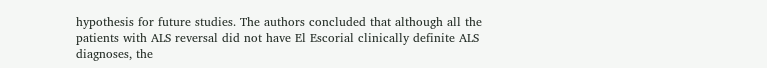hypothesis for future studies. The authors concluded that although all the patients with ALS reversal did not have El Escorial clinically definite ALS diagnoses, the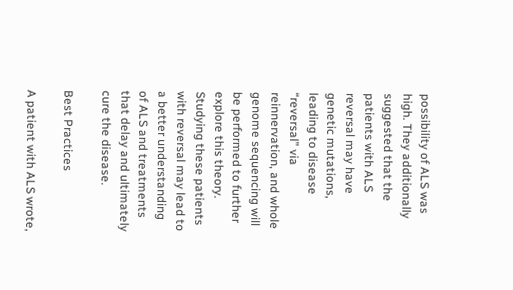possibility of ALS was high. They additionally suggested that the patients with ALS reversal may have genetic mutations, leading to disease “reversal” via reinnervation, and whole genome sequencing will be performed to further explore this theory. Studying these patients with reversal may lead to a better understanding of ALS and treatments that delay and ultimately cure the disease.

Best Practices

A patient with ALS wrote,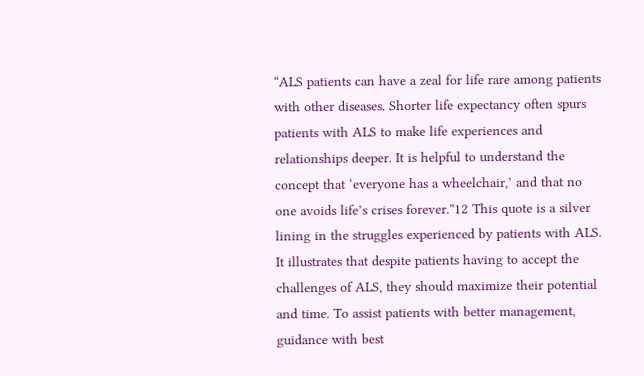“ALS patients can have a zeal for life rare among patients with other diseases. Shorter life expectancy often spurs patients with ALS to make life experiences and relationships deeper. It is helpful to understand the concept that ‘everyone has a wheelchair,’ and that no one avoids life’s crises forever.”12 This quote is a silver lining in the struggles experienced by patients with ALS. It illustrates that despite patients having to accept the challenges of ALS, they should maximize their potential and time. To assist patients with better management, guidance with best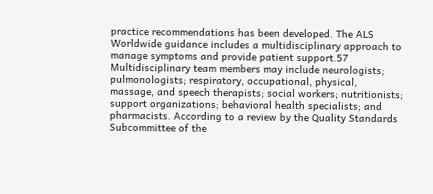practice recommendations has been developed. The ALS Worldwide guidance includes a multidisciplinary approach to manage symptoms and provide patient support.57 Multidisciplinary team members may include neurologists; pulmonologists; respiratory, occupational, physical, massage, and speech therapists; social workers; nutritionists; support organizations; behavioral health specialists; and pharmacists. According to a review by the Quality Standards Subcommittee of the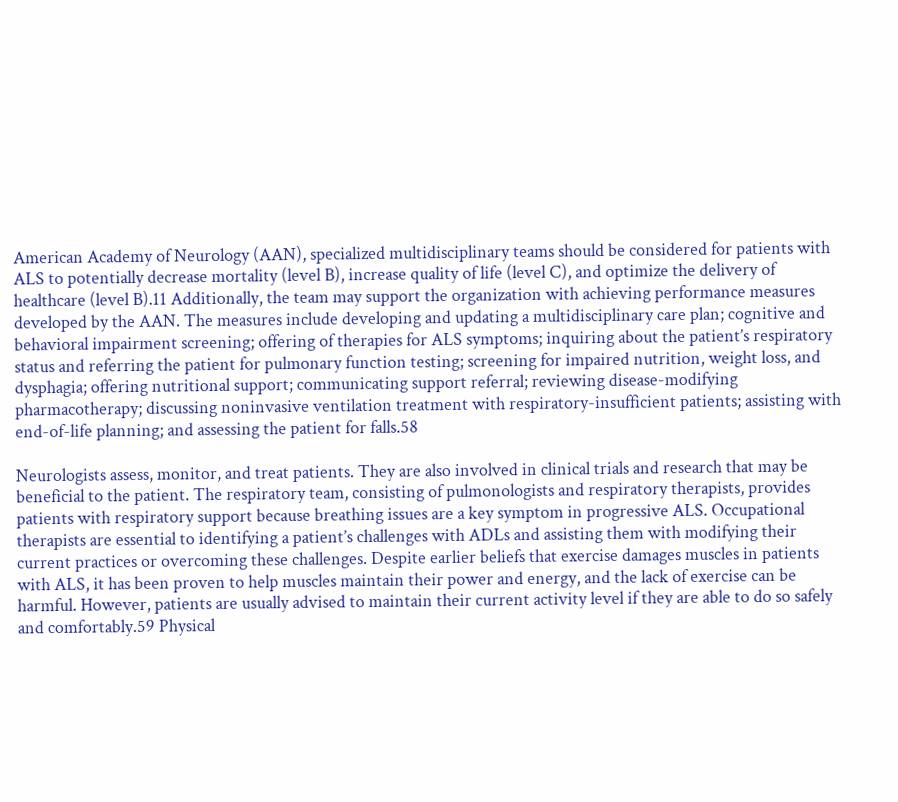American Academy of Neurology (AAN), specialized multidisciplinary teams should be considered for patients with ALS to potentially decrease mortality (level B), increase quality of life (level C), and optimize the delivery of healthcare (level B).11 Additionally, the team may support the organization with achieving performance measures developed by the AAN. The measures include developing and updating a multidisciplinary care plan; cognitive and behavioral impairment screening; offering of therapies for ALS symptoms; inquiring about the patient’s respiratory status and referring the patient for pulmonary function testing; screening for impaired nutrition, weight loss, and dysphagia; offering nutritional support; communicating support referral; reviewing disease-modifying pharmacotherapy; discussing noninvasive ventilation treatment with respiratory-insufficient patients; assisting with end-of-life planning; and assessing the patient for falls.58

Neurologists assess, monitor, and treat patients. They are also involved in clinical trials and research that may be beneficial to the patient. The respiratory team, consisting of pulmonologists and respiratory therapists, provides patients with respiratory support because breathing issues are a key symptom in progressive ALS. Occupational therapists are essential to identifying a patient’s challenges with ADLs and assisting them with modifying their current practices or overcoming these challenges. Despite earlier beliefs that exercise damages muscles in patients with ALS, it has been proven to help muscles maintain their power and energy, and the lack of exercise can be harmful. However, patients are usually advised to maintain their current activity level if they are able to do so safely and comfortably.59 Physical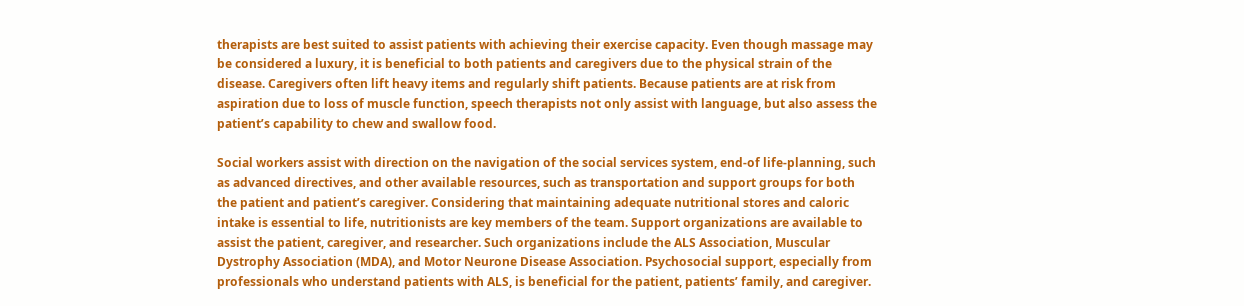therapists are best suited to assist patients with achieving their exercise capacity. Even though massage may be considered a luxury, it is beneficial to both patients and caregivers due to the physical strain of the disease. Caregivers often lift heavy items and regularly shift patients. Because patients are at risk from aspiration due to loss of muscle function, speech therapists not only assist with language, but also assess the patient’s capability to chew and swallow food.

Social workers assist with direction on the navigation of the social services system, end-of life-planning, such as advanced directives, and other available resources, such as transportation and support groups for both the patient and patient’s caregiver. Considering that maintaining adequate nutritional stores and caloric intake is essential to life, nutritionists are key members of the team. Support organizations are available to assist the patient, caregiver, and researcher. Such organizations include the ALS Association, Muscular Dystrophy Association (MDA), and Motor Neurone Disease Association. Psychosocial support, especially from professionals who understand patients with ALS, is beneficial for the patient, patients’ family, and caregiver.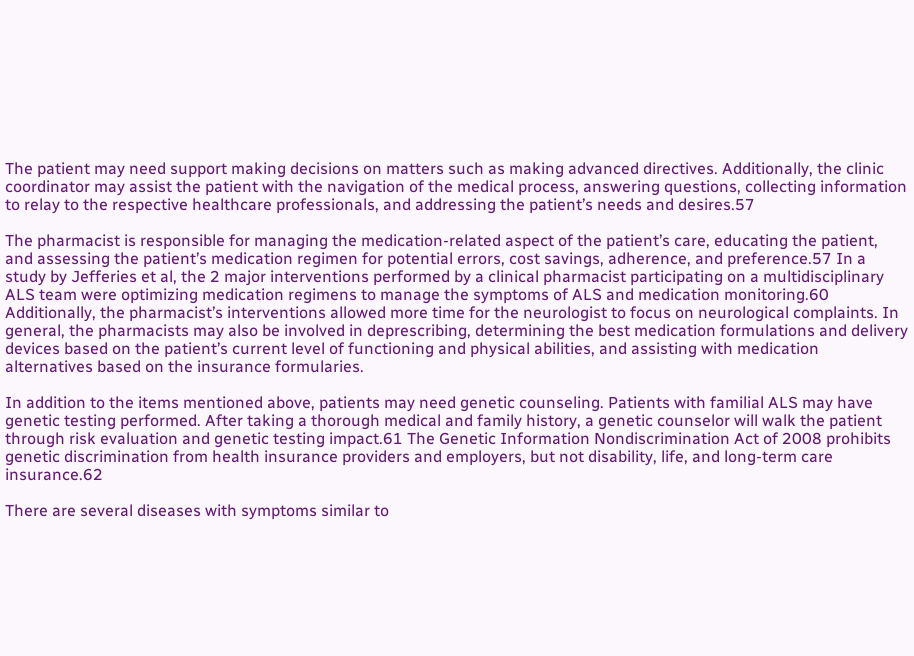The patient may need support making decisions on matters such as making advanced directives. Additionally, the clinic coordinator may assist the patient with the navigation of the medical process, answering questions, collecting information to relay to the respective healthcare professionals, and addressing the patient’s needs and desires.57

The pharmacist is responsible for managing the medication-related aspect of the patient’s care, educating the patient, and assessing the patient’s medication regimen for potential errors, cost savings, adherence, and preference.57 In a study by Jefferies et al, the 2 major interventions performed by a clinical pharmacist participating on a multidisciplinary ALS team were optimizing medication regimens to manage the symptoms of ALS and medication monitoring.60 Additionally, the pharmacist’s interventions allowed more time for the neurologist to focus on neurological complaints. In general, the pharmacists may also be involved in deprescribing, determining the best medication formulations and delivery devices based on the patient’s current level of functioning and physical abilities, and assisting with medication alternatives based on the insurance formularies.

In addition to the items mentioned above, patients may need genetic counseling. Patients with familial ALS may have genetic testing performed. After taking a thorough medical and family history, a genetic counselor will walk the patient through risk evaluation and genetic testing impact.61 The Genetic Information Nondiscrimination Act of 2008 prohibits genetic discrimination from health insurance providers and employers, but not disability, life, and long-term care insurance.62

There are several diseases with symptoms similar to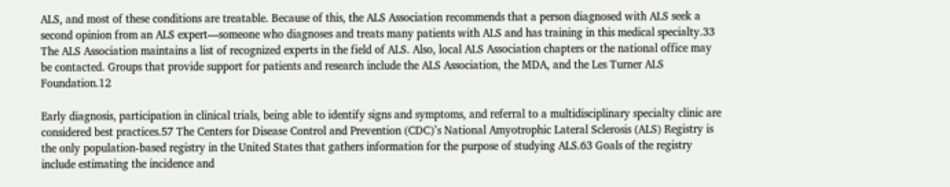ALS, and most of these conditions are treatable. Because of this, the ALS Association recommends that a person diagnosed with ALS seek a second opinion from an ALS expert—someone who diagnoses and treats many patients with ALS and has training in this medical specialty.33 The ALS Association maintains a list of recognized experts in the field of ALS. Also, local ALS Association chapters or the national office may be contacted. Groups that provide support for patients and research include the ALS Association, the MDA, and the Les Turner ALS Foundation.12

Early diagnosis, participation in clinical trials, being able to identify signs and symptoms, and referral to a multidisciplinary specialty clinic are considered best practices.57 The Centers for Disease Control and Prevention (CDC)’s National Amyotrophic Lateral Sclerosis (ALS) Registry is the only population-based registry in the United States that gathers information for the purpose of studying ALS.63 Goals of the registry include estimating the incidence and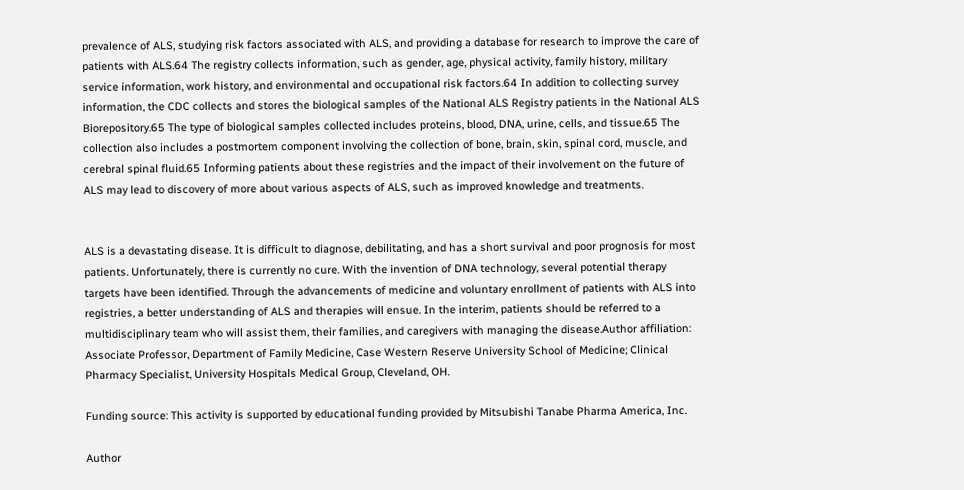prevalence of ALS, studying risk factors associated with ALS, and providing a database for research to improve the care of patients with ALS.64 The registry collects information, such as gender, age, physical activity, family history, military service information, work history, and environmental and occupational risk factors.64 In addition to collecting survey information, the CDC collects and stores the biological samples of the National ALS Registry patients in the National ALS Biorepository.65 The type of biological samples collected includes proteins, blood, DNA, urine, cells, and tissue.65 The collection also includes a postmortem component involving the collection of bone, brain, skin, spinal cord, muscle, and cerebral spinal fluid.65 Informing patients about these registries and the impact of their involvement on the future of ALS may lead to discovery of more about various aspects of ALS, such as improved knowledge and treatments.


ALS is a devastating disease. It is difficult to diagnose, debilitating, and has a short survival and poor prognosis for most patients. Unfortunately, there is currently no cure. With the invention of DNA technology, several potential therapy targets have been identified. Through the advancements of medicine and voluntary enrollment of patients with ALS into registries, a better understanding of ALS and therapies will ensue. In the interim, patients should be referred to a multidisciplinary team who will assist them, their families, and caregivers with managing the disease.Author affiliation: Associate Professor, Department of Family Medicine, Case Western Reserve University School of Medicine; Clinical Pharmacy Specialist, University Hospitals Medical Group, Cleveland, OH.

Funding source: This activity is supported by educational funding provided by Mitsubishi Tanabe Pharma America, Inc.

Author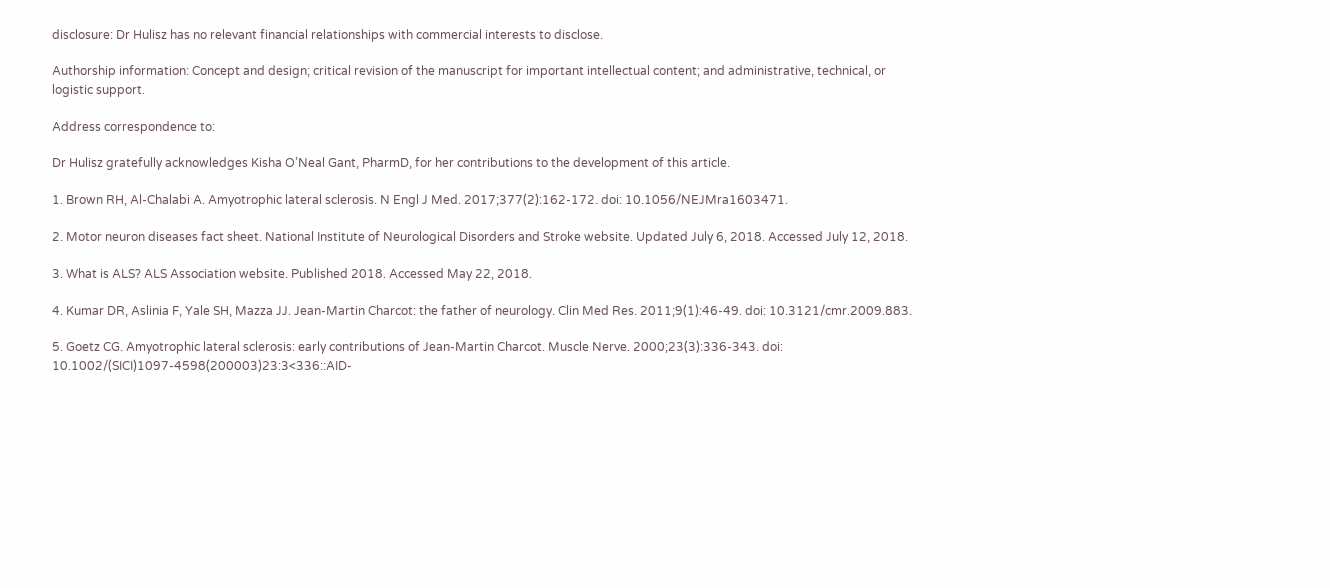disclosure: Dr Hulisz has no relevant financial relationships with commercial interests to disclose.

Authorship information: Concept and design; critical revision of the manuscript for important intellectual content; and administrative, technical, or logistic support.

Address correspondence to:

Dr Hulisz gratefully acknowledges Kisha O’Neal Gant, PharmD, for her contributions to the development of this article.

1. Brown RH, Al-Chalabi A. Amyotrophic lateral sclerosis. N Engl J Med. 2017;377(2):162-172. doi: 10.1056/NEJMra1603471.

2. Motor neuron diseases fact sheet. National Institute of Neurological Disorders and Stroke website. Updated July 6, 2018. Accessed July 12, 2018.

3. What is ALS? ALS Association website. Published 2018. Accessed May 22, 2018.

4. Kumar DR, Aslinia F, Yale SH, Mazza JJ. Jean-Martin Charcot: the father of neurology. Clin Med Res. 2011;9(1):46-49. doi: 10.3121/cmr.2009.883.

5. Goetz CG. Amyotrophic lateral sclerosis: early contributions of Jean-Martin Charcot. Muscle Nerve. 2000;23(3):336-343. doi: 10.1002/(SICI)1097-4598(200003)23:3<336::AID-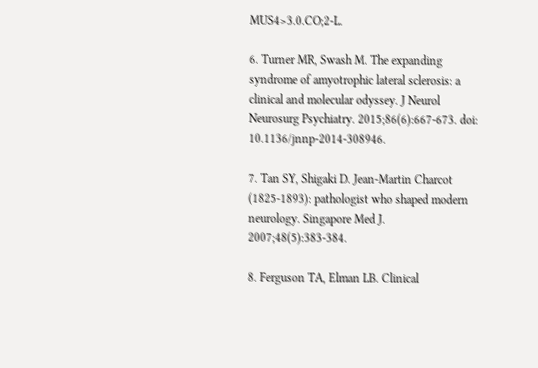MUS4>3.0.CO;2-L.

6. Turner MR, Swash M. The expanding syndrome of amyotrophic lateral sclerosis: a clinical and molecular odyssey. J Neurol Neurosurg Psychiatry. 2015;86(6):667-673. doi: 10.1136/jnnp-2014-308946.

7. Tan SY, Shigaki D. Jean-Martin Charcot (1825-1893): pathologist who shaped modern neurology. Singapore Med J. 2007;48(5):383-384.

8. Ferguson TA, Elman LB. Clinical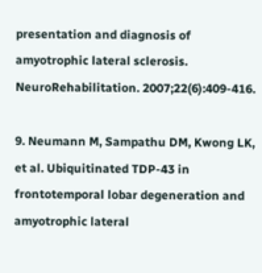presentation and diagnosis of amyotrophic lateral sclerosis. NeuroRehabilitation. 2007;22(6):409-416.

9. Neumann M, Sampathu DM, Kwong LK, et al. Ubiquitinated TDP-43 in frontotemporal lobar degeneration and amyotrophic lateral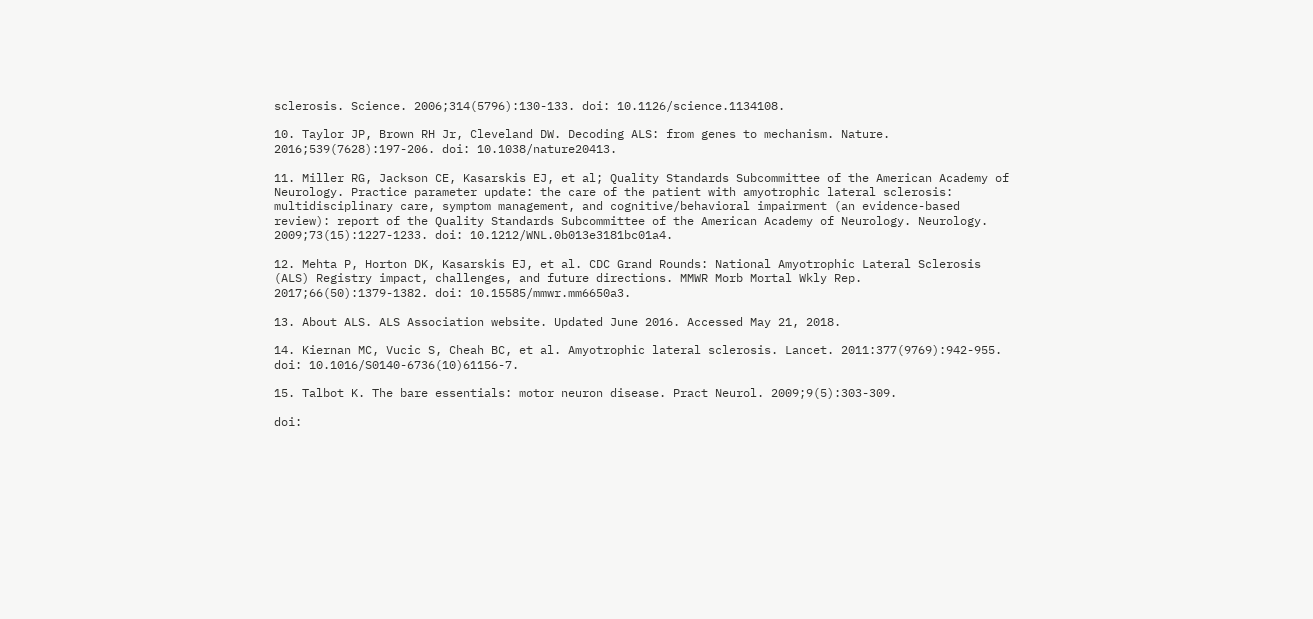sclerosis. Science. 2006;314(5796):130-133. doi: 10.1126/science.1134108.

10. Taylor JP, Brown RH Jr, Cleveland DW. Decoding ALS: from genes to mechanism. Nature. 2016;539(7628):197-206. doi: 10.1038/nature20413.

11. Miller RG, Jackson CE, Kasarskis EJ, et al; Quality Standards Subcommittee of the American Academy of Neurology. Practice parameter update: the care of the patient with amyotrophic lateral sclerosis: multidisciplinary care, symptom management, and cognitive/behavioral impairment (an evidence-based review): report of the Quality Standards Subcommittee of the American Academy of Neurology. Neurology. 2009;73(15):1227-1233. doi: 10.1212/WNL.0b013e3181bc01a4.

12. Mehta P, Horton DK, Kasarskis EJ, et al. CDC Grand Rounds: National Amyotrophic Lateral Sclerosis (ALS) Registry impact, challenges, and future directions. MMWR Morb Mortal Wkly Rep. 2017;66(50):1379-1382. doi: 10.15585/mmwr.mm6650a3.

13. About ALS. ALS Association website. Updated June 2016. Accessed May 21, 2018.

14. Kiernan MC, Vucic S, Cheah BC, et al. Amyotrophic lateral sclerosis. Lancet. 2011:377(9769):942-955. doi: 10.1016/S0140-6736(10)61156-7.

15. Talbot K. The bare essentials: motor neuron disease. Pract Neurol. 2009;9(5):303-309.

doi: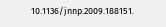10.1136/jnnp.2009.188151.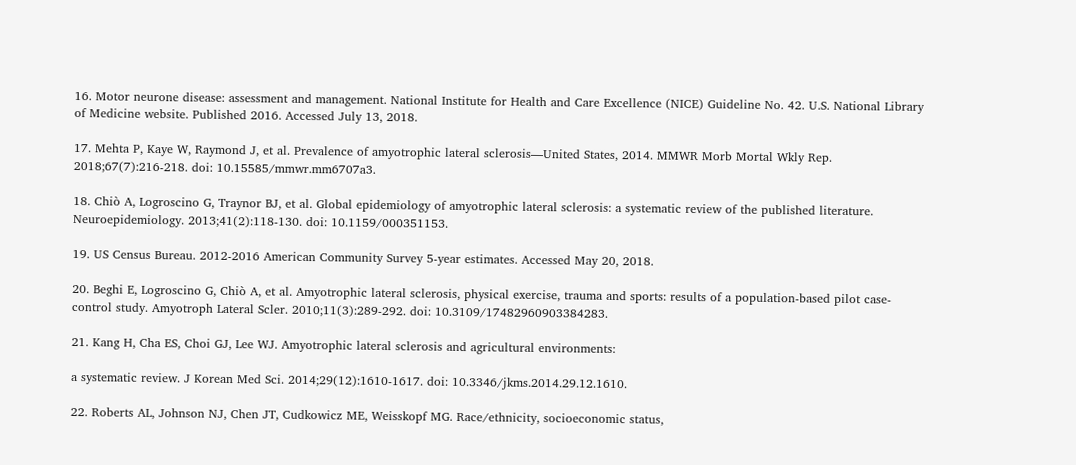16. Motor neurone disease: assessment and management. National Institute for Health and Care Excellence (NICE) Guideline No. 42. U.S. National Library of Medicine website. Published 2016. Accessed July 13, 2018.

17. Mehta P, Kaye W, Raymond J, et al. Prevalence of amyotrophic lateral sclerosis—United States, 2014. MMWR Morb Mortal Wkly Rep. 2018;67(7):216-218. doi: 10.15585/mmwr.mm6707a3.

18. Chiò A, Logroscino G, Traynor BJ, et al. Global epidemiology of amyotrophic lateral sclerosis: a systematic review of the published literature. Neuroepidemiology. 2013;41(2):118-130. doi: 10.1159/000351153.

19. US Census Bureau. 2012-2016 American Community Survey 5-year estimates. Accessed May 20, 2018.

20. Beghi E, Logroscino G, Chiò A, et al. Amyotrophic lateral sclerosis, physical exercise, trauma and sports: results of a population-based pilot case-control study. Amyotroph Lateral Scler. 2010;11(3):289-292. doi: 10.3109/17482960903384283.

21. Kang H, Cha ES, Choi GJ, Lee WJ. Amyotrophic lateral sclerosis and agricultural environments:

a systematic review. J Korean Med Sci. 2014;29(12):1610-1617. doi: 10.3346/jkms.2014.29.12.1610.

22. Roberts AL, Johnson NJ, Chen JT, Cudkowicz ME, Weisskopf MG. Race/ethnicity, socioeconomic status,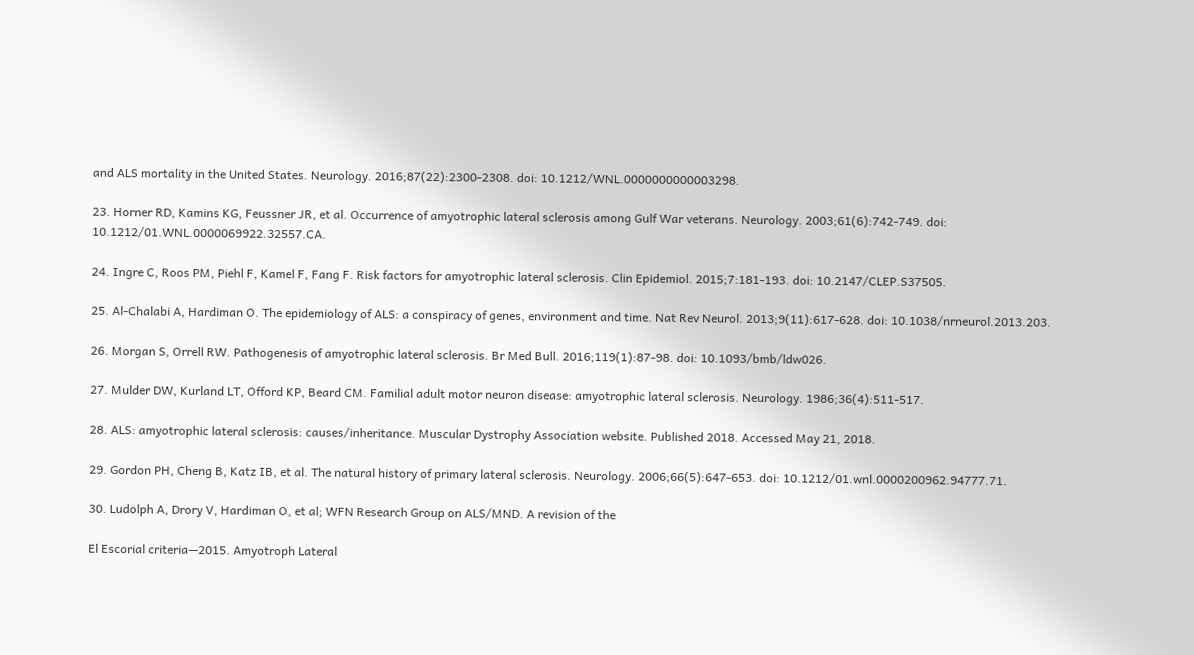and ALS mortality in the United States. Neurology. 2016;87(22):2300-2308. doi: 10.1212/WNL.0000000000003298.

23. Horner RD, Kamins KG, Feussner JR, et al. Occurrence of amyotrophic lateral sclerosis among Gulf War veterans. Neurology. 2003;61(6):742-749. doi: 10.1212/01.WNL.0000069922.32557.CA.

24. Ingre C, Roos PM, Piehl F, Kamel F, Fang F. Risk factors for amyotrophic lateral sclerosis. Clin Epidemiol. 2015;7:181-193. doi: 10.2147/CLEP.S37505.

25. Al-Chalabi A, Hardiman O. The epidemiology of ALS: a conspiracy of genes, environment and time. Nat Rev Neurol. 2013;9(11):617-628. doi: 10.1038/nrneurol.2013.203.

26. Morgan S, Orrell RW. Pathogenesis of amyotrophic lateral sclerosis. Br Med Bull. 2016;119(1):87-98. doi: 10.1093/bmb/ldw026.

27. Mulder DW, Kurland LT, Offord KP, Beard CM. Familial adult motor neuron disease: amyotrophic lateral sclerosis. Neurology. 1986;36(4):511-517.

28. ALS: amyotrophic lateral sclerosis: causes/inheritance. Muscular Dystrophy Association website. Published 2018. Accessed May 21, 2018.

29. Gordon PH, Cheng B, Katz IB, et al. The natural history of primary lateral sclerosis. Neurology. 2006;66(5):647-653. doi: 10.1212/01.wnl.0000200962.94777.71.

30. Ludolph A, Drory V, Hardiman O, et al; WFN Research Group on ALS/MND. A revision of the

El Escorial criteria—2015. Amyotroph Lateral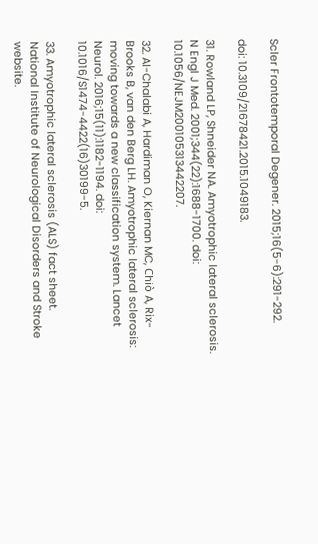Scler Frontotemporal Degener. 2015;16(5-6):291-292.

doi: 10.3109/21678421.2015.1049183.

31. Rowland LP, Shneider NA. Amyotrophic lateral sclerosis. N Engl J Med. 2001;344(22):1688-1700. doi: 10.1056/NEJM200105313442207.

32. Al-Chalabi A, Hardiman O, Kiernan MC, Chiò A, Rix-Brooks B, van den Berg LH. Amyotrophic lateral sclerosis: moving towards a new classification system. Lancet Neurol. 2016;15(11):1182-1194. doi: 10.1016/S1474-4422(16)30199-5.

33. Amyotrophic lateral sclerosis (ALS) fact sheet. National Institute of Neurological Disorders and Stroke website.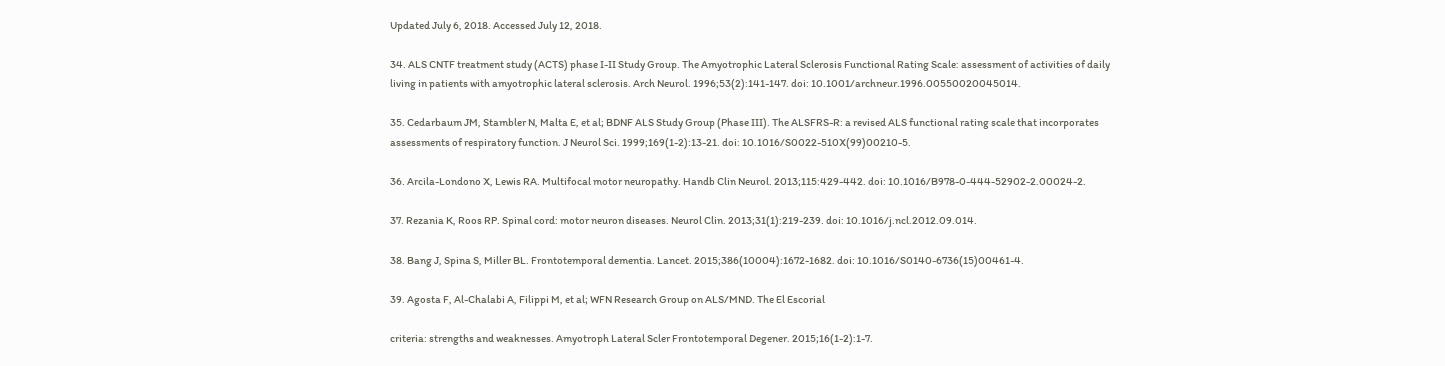Updated July 6, 2018. Accessed July 12, 2018.

34. ALS CNTF treatment study (ACTS) phase I-II Study Group. The Amyotrophic Lateral Sclerosis Functional Rating Scale: assessment of activities of daily living in patients with amyotrophic lateral sclerosis. Arch Neurol. 1996;53(2):141-147. doi: 10.1001/archneur.1996.00550020045014.

35. Cedarbaum JM, Stambler N, Malta E, et al; BDNF ALS Study Group (Phase III). The ALSFRS-R: a revised ALS functional rating scale that incorporates assessments of respiratory function. J Neurol Sci. 1999;169(1-2):13-21. doi: 10.1016/S0022-510X(99)00210-5.

36. Arcila-Londono X, Lewis RA. Multifocal motor neuropathy. Handb Clin Neurol. 2013;115:429-442. doi: 10.1016/B978-0-444-52902-2.00024-2.

37. Rezania K, Roos RP. Spinal cord: motor neuron diseases. Neurol Clin. 2013;31(1):219-239. doi: 10.1016/j.ncl.2012.09.014.

38. Bang J, Spina S, Miller BL. Frontotemporal dementia. Lancet. 2015;386(10004):1672-1682. doi: 10.1016/S0140-6736(15)00461-4.

39. Agosta F, Al-Chalabi A, Filippi M, et al; WFN Research Group on ALS/MND. The El Escorial

criteria: strengths and weaknesses. Amyotroph Lateral Scler Frontotemporal Degener. 2015;16(1-2):1-7.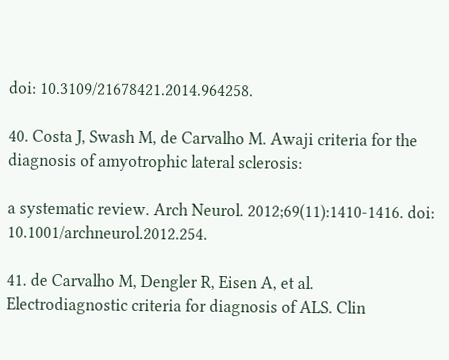doi: 10.3109/21678421.2014.964258.

40. Costa J, Swash M, de Carvalho M. Awaji criteria for the diagnosis of amyotrophic lateral sclerosis:

a systematic review. Arch Neurol. 2012;69(11):1410-1416. doi: 10.1001/archneurol.2012.254.

41. de Carvalho M, Dengler R, Eisen A, et al. Electrodiagnostic criteria for diagnosis of ALS. Clin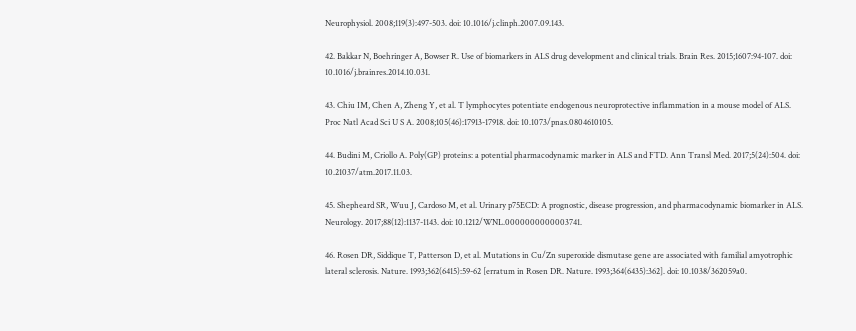Neurophysiol. 2008;119(3):497-503. doi: 10.1016/j.clinph.2007.09.143.

42. Bakkar N, Boehringer A, Bowser R. Use of biomarkers in ALS drug development and clinical trials. Brain Res. 2015;1607:94-107. doi: 10.1016/j.brainres.2014.10.031.

43. Chiu IM, Chen A, Zheng Y, et al. T lymphocytes potentiate endogenous neuroprotective inflammation in a mouse model of ALS. Proc Natl Acad Sci U S A. 2008;105(46):17913-17918. doi: 10.1073/pnas.0804610105.

44. Budini M, Criollo A. Poly(GP) proteins: a potential pharmacodynamic marker in ALS and FTD. Ann Transl Med. 2017;5(24):504. doi: 10.21037/atm.2017.11.03.

45. Shepheard SR, Wuu J, Cardoso M, et al. Urinary p75ECD: A prognostic, disease progression, and pharmacodynamic biomarker in ALS. Neurology. 2017;88(12):1137-1143. doi: 10.1212/WNL.0000000000003741.

46. Rosen DR, Siddique T, Patterson D, et al. Mutations in Cu/Zn superoxide dismutase gene are associated with familial amyotrophic lateral sclerosis. Nature. 1993;362(6415):59-62 [erratum in Rosen DR. Nature. 1993;364(6435):362]. doi: 10.1038/362059a0.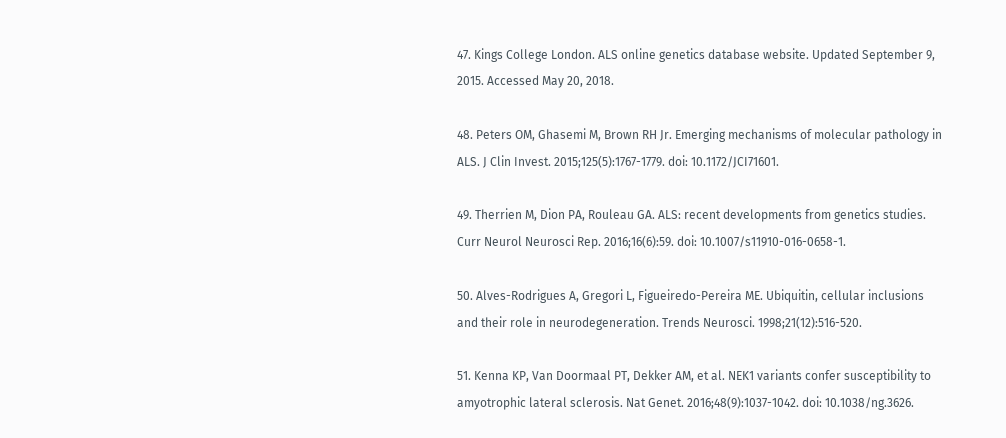47. Kings College London. ALS online genetics database website. Updated September 9, 2015. Accessed May 20, 2018.

48. Peters OM, Ghasemi M, Brown RH Jr. Emerging mechanisms of molecular pathology in ALS. J Clin Invest. 2015;125(5):1767-1779. doi: 10.1172/JCI71601.

49. Therrien M, Dion PA, Rouleau GA. ALS: recent developments from genetics studies. Curr Neurol Neurosci Rep. 2016;16(6):59. doi: 10.1007/s11910-016-0658-1.

50. Alves-Rodrigues A, Gregori L, Figueiredo-Pereira ME. Ubiquitin, cellular inclusions and their role in neurodegeneration. Trends Neurosci. 1998;21(12):516-520.

51. Kenna KP, Van Doormaal PT, Dekker AM, et al. NEK1 variants confer susceptibility to amyotrophic lateral sclerosis. Nat Genet. 2016;48(9):1037-1042. doi: 10.1038/ng.3626.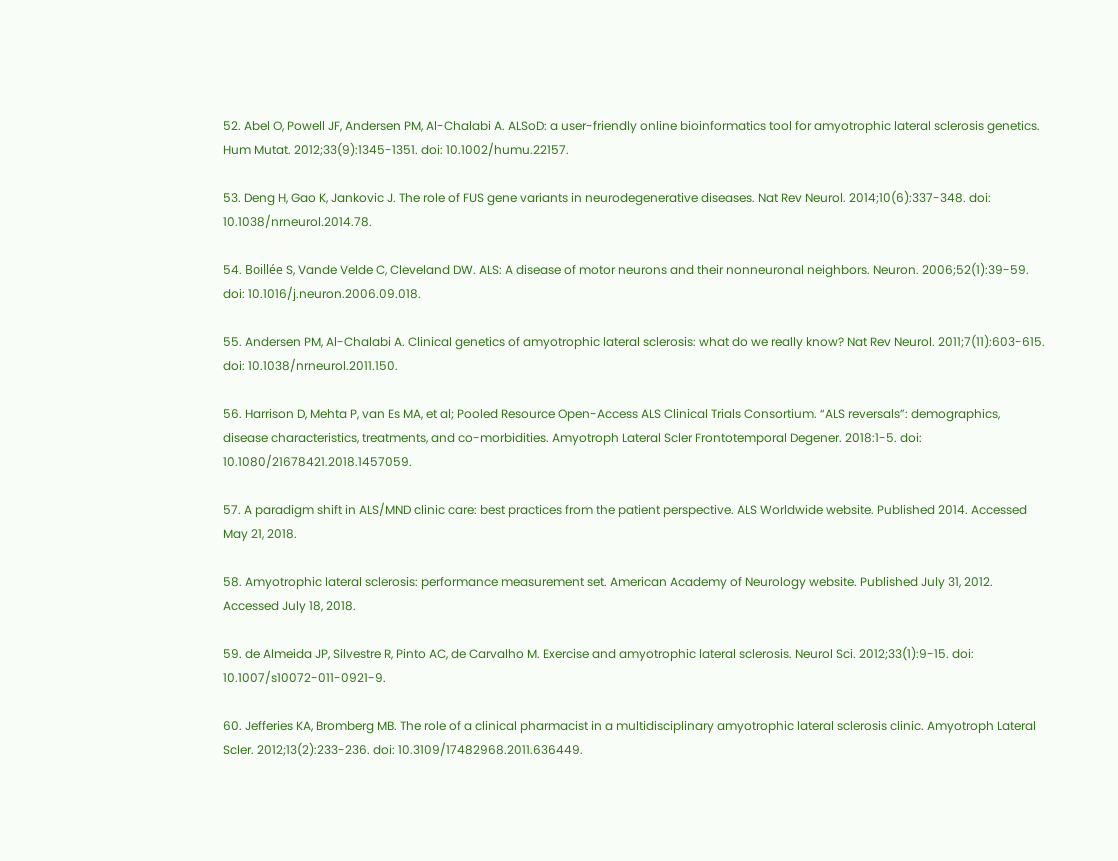52. Abel O, Powell JF, Andersen PM, Al-Chalabi A. ALSoD: a user-friendly online bioinformatics tool for amyotrophic lateral sclerosis genetics. Hum Mutat. 2012;33(9):1345-1351. doi: 10.1002/humu.22157.

53. Deng H, Gao K, Jankovic J. The role of FUS gene variants in neurodegenerative diseases. Nat Rev Neurol. 2014;10(6):337-348. doi: 10.1038/nrneurol.2014.78.

54. Boillée S, Vande Velde C, Cleveland DW. ALS: A disease of motor neurons and their nonneuronal neighbors. Neuron. 2006;52(1):39-59. doi: 10.1016/j.neuron.2006.09.018.

55. Andersen PM, Al-Chalabi A. Clinical genetics of amyotrophic lateral sclerosis: what do we really know? Nat Rev Neurol. 2011;7(11):603-615. doi: 10.1038/nrneurol.2011.150.

56. Harrison D, Mehta P, van Es MA, et al; Pooled Resource Open-Access ALS Clinical Trials Consortium. “ALS reversals”: demographics, disease characteristics, treatments, and co-morbidities. Amyotroph Lateral Scler Frontotemporal Degener. 2018:1-5. doi: 10.1080/21678421.2018.1457059.

57. A paradigm shift in ALS/MND clinic care: best practices from the patient perspective. ALS Worldwide website. Published 2014. Accessed May 21, 2018.

58. Amyotrophic lateral sclerosis: performance measurement set. American Academy of Neurology website. Published July 31, 2012. Accessed July 18, 2018.

59. de Almeida JP, Silvestre R, Pinto AC, de Carvalho M. Exercise and amyotrophic lateral sclerosis. Neurol Sci. 2012;33(1):9-15. doi: 10.1007/s10072-011-0921-9.

60. Jefferies KA, Bromberg MB. The role of a clinical pharmacist in a multidisciplinary amyotrophic lateral sclerosis clinic. Amyotroph Lateral Scler. 2012;13(2):233-236. doi: 10.3109/17482968.2011.636449.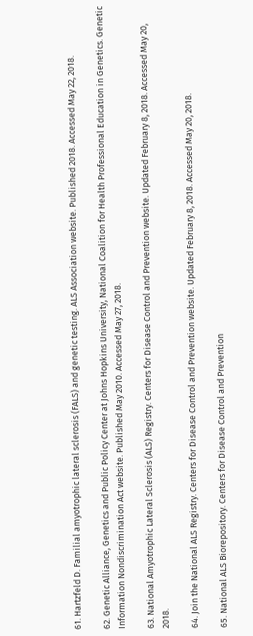61. Hartzfeld D. Familial amyotrophic lateral sclerosis (FALS) and genetic testing. ALS Association website. Published 2018. Accessed May 22, 2018.

62. Genetic Alliance, Genetics and Public Policy Center at Johns Hopkins University, National Coalition for Health Professional Education in Genetics. Genetic Information Nondiscrimination Act website. Published May 2010. Accessed May 27, 2018.

63. National Amyotrophic Lateral Sclerosis (ALS) Registry. Centers for Disease Control and Prevention website. Updated February 8, 2018. Accessed May 20, 2018.

64. Join the National ALS Registry. Centers for Disease Control and Prevention website. Updated February 8, 2018. Accessed May 20, 2018.

65. National ALS Biorepository. Centers for Disease Control and Prevention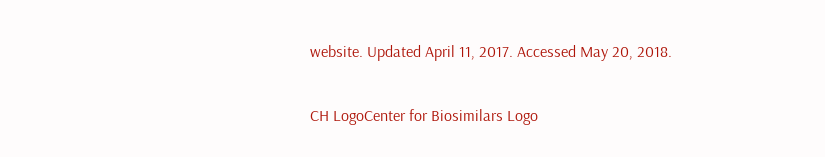website. Updated April 11, 2017. Accessed May 20, 2018.

CH LogoCenter for Biosimilars Logo